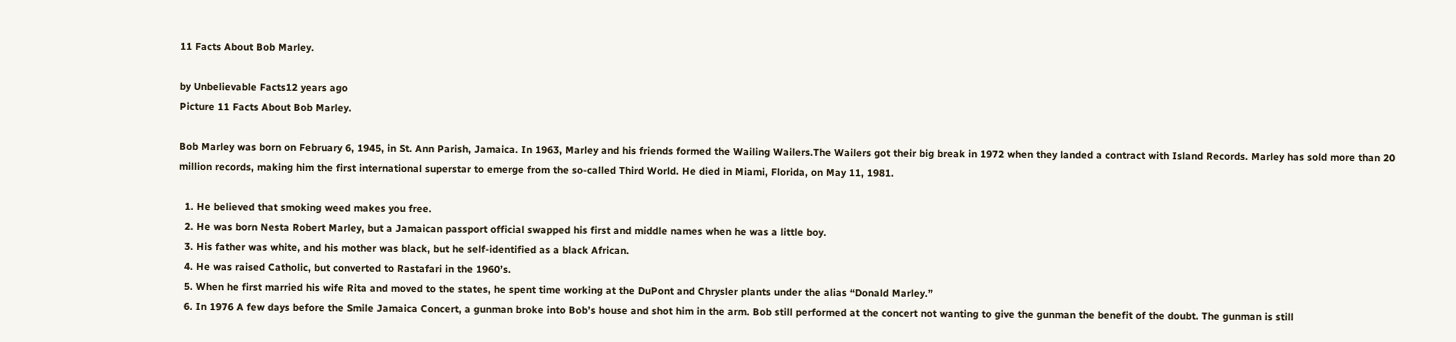11 Facts About Bob Marley.

by Unbelievable Facts12 years ago
Picture 11 Facts About Bob Marley.

Bob Marley was born on February 6, 1945, in St. Ann Parish, Jamaica. In 1963, Marley and his friends formed the Wailing Wailers.The Wailers got their big break in 1972 when they landed a contract with Island Records. Marley has sold more than 20 million records, making him the first international superstar to emerge from the so-called Third World. He died in Miami, Florida, on May 11, 1981.

  1. He believed that smoking weed makes you free.
  2. He was born Nesta Robert Marley, but a Jamaican passport official swapped his first and middle names when he was a little boy.
  3. His father was white, and his mother was black, but he self-identified as a black African.
  4. He was raised Catholic, but converted to Rastafari in the 1960’s.
  5. When he first married his wife Rita and moved to the states, he spent time working at the DuPont and Chrysler plants under the alias “Donald Marley.”
  6. In 1976 A few days before the Smile Jamaica Concert, a gunman broke into Bob’s house and shot him in the arm. Bob still performed at the concert not wanting to give the gunman the benefit of the doubt. The gunman is still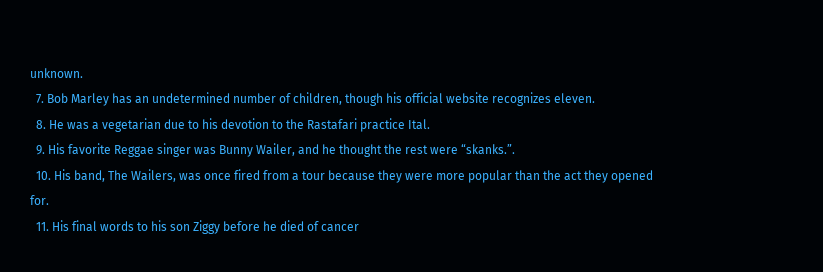unknown.
  7. Bob Marley has an undetermined number of children, though his official website recognizes eleven.
  8. He was a vegetarian due to his devotion to the Rastafari practice Ital.
  9. His favorite Reggae singer was Bunny Wailer, and he thought the rest were “skanks.”.
  10. His band, The Wailers, was once fired from a tour because they were more popular than the act they opened for.
  11. His final words to his son Ziggy before he died of cancer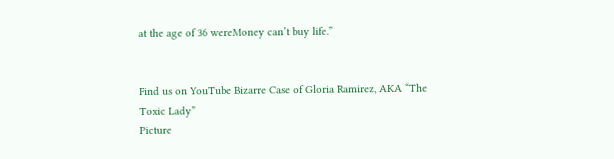at the age of 36 wereMoney can’t buy life.”


Find us on YouTube Bizarre Case of Gloria Ramirez, AKA “The Toxic Lady”
Picture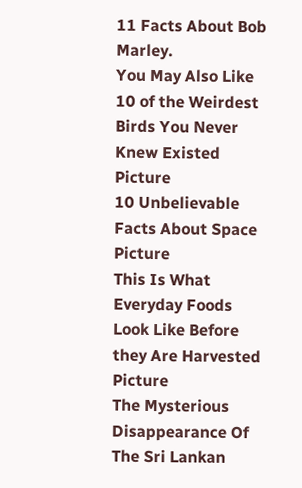11 Facts About Bob Marley.
You May Also Like
10 of the Weirdest Birds You Never Knew Existed Picture
10 Unbelievable Facts About Space Picture
This Is What Everyday Foods Look Like Before they Are Harvested Picture
The Mysterious Disappearance Of The Sri Lankan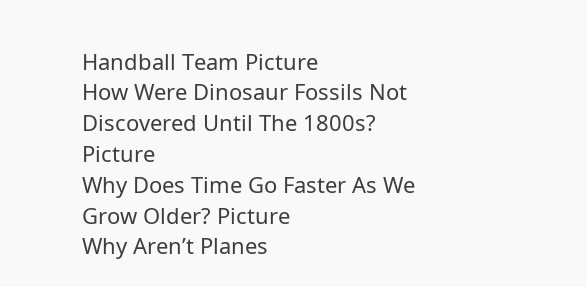Handball Team Picture
How Were Dinosaur Fossils Not Discovered Until The 1800s? Picture
Why Does Time Go Faster As We Grow Older? Picture
Why Aren’t Planes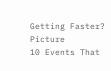Getting Faster? Picture
10 Events That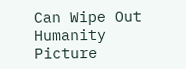Can Wipe Out Humanity Picture